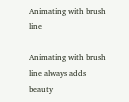Animating with brush line

Animating with brush line always adds beauty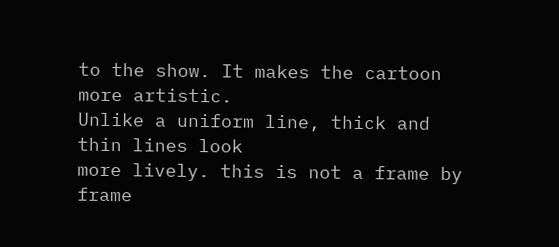to the show. It makes the cartoon more artistic.
Unlike a uniform line, thick and thin lines look
more lively. this is not a frame by frame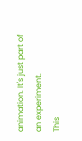animation. It's just part of an experiment.
This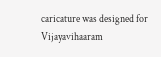caricature was designed for Vijayavihaaram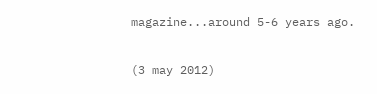magazine...around 5-6 years ago.

(3 may 2012)